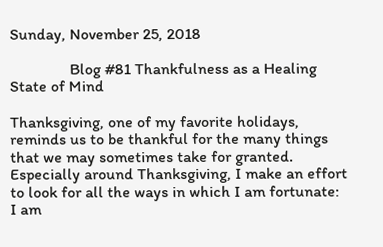Sunday, November 25, 2018

               Blog #81 Thankfulness as a Healing State of Mind

Thanksgiving, one of my favorite holidays, reminds us to be thankful for the many things that we may sometimes take for granted.  Especially around Thanksgiving, I make an effort to look for all the ways in which I am fortunate: I am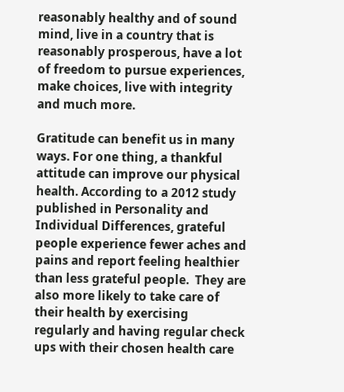reasonably healthy and of sound mind, live in a country that is reasonably prosperous, have a lot of freedom to pursue experiences, make choices, live with integrity and much more.

Gratitude can benefit us in many ways. For one thing, a thankful attitude can improve our physical health. According to a 2012 study published in Personality and Individual Differences, grateful people experience fewer aches and pains and report feeling healthier than less grateful people.  They are also more likely to take care of their health by exercising regularly and having regular check ups with their chosen health care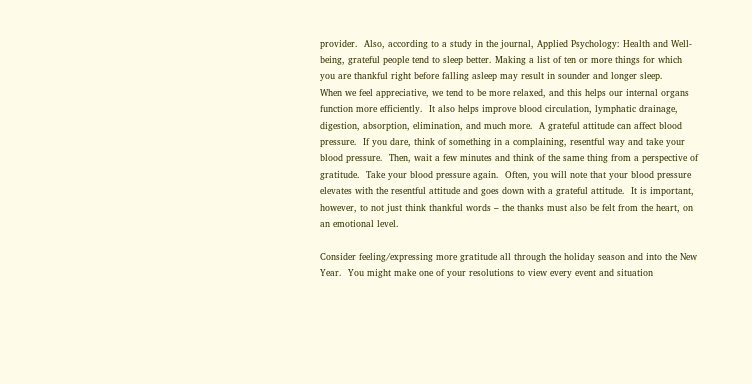provider.  Also, according to a study in the journal, Applied Psychology: Health and Well-being, grateful people tend to sleep better. Making a list of ten or more things for which you are thankful right before falling asleep may result in sounder and longer sleep.
When we feel appreciative, we tend to be more relaxed, and this helps our internal organs function more efficiently.  It also helps improve blood circulation, lymphatic drainage, digestion, absorption, elimination, and much more.  A grateful attitude can affect blood pressure.  If you dare, think of something in a complaining, resentful way and take your blood pressure.  Then, wait a few minutes and think of the same thing from a perspective of gratitude.  Take your blood pressure again.  Often, you will note that your blood pressure elevates with the resentful attitude and goes down with a grateful attitude.  It is important, however, to not just think thankful words – the thanks must also be felt from the heart, on an emotional level.

Consider feeling/expressing more gratitude all through the holiday season and into the New Year.  You might make one of your resolutions to view every event and situation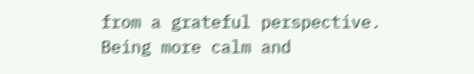from a grateful perspective.  Being more calm and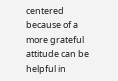centered because of a more grateful attitude can be helpful in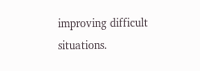improving difficult situations.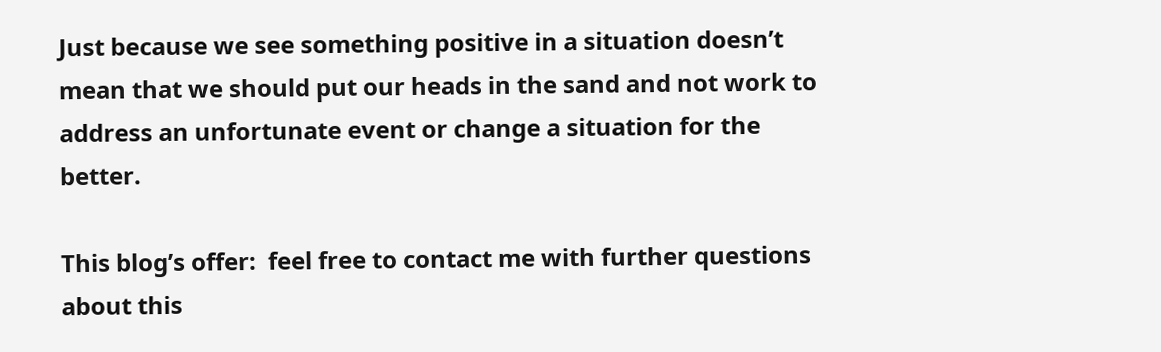Just because we see something positive in a situation doesn’t mean that we should put our heads in the sand and not work to address an unfortunate event or change a situation for the better.

This blog’s offer:  feel free to contact me with further questions about this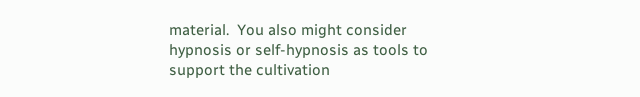material.  You also might consider hypnosis or self-hypnosis as tools to support the cultivation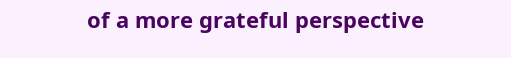of a more grateful perspective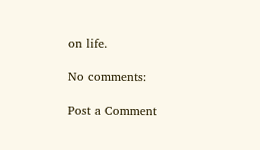on life.

No comments:

Post a Comment